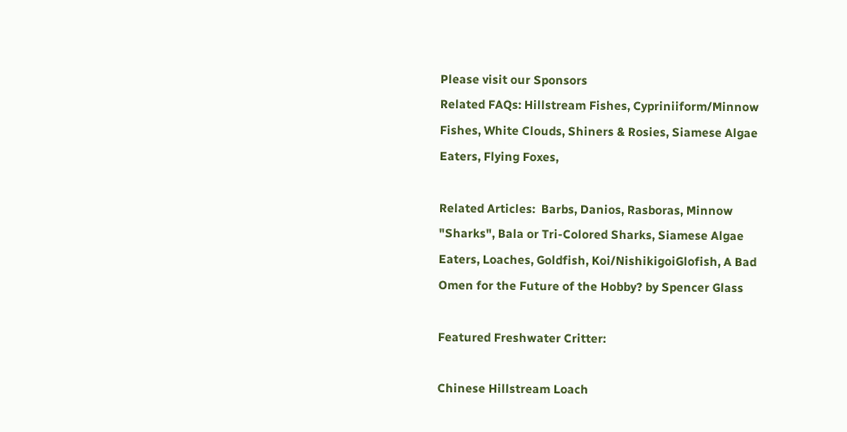Please visit our Sponsors
Related FAQs: Hillstream Fishes, Cypriniiform/Minnow Fishes, White Clouds, Shiners & Rosies, Siamese Algae Eaters, Flying Foxes,

Related Articles:  Barbs, Danios, Rasboras, Minnow "Sharks", Bala or Tri-Colored Sharks, Siamese Algae Eaters, Loaches, Goldfish, Koi/NishikigoiGlofish, A Bad Omen for the Future of the Hobby? by Spencer Glass

Featured Freshwater Critter:

Chinese Hillstream Loach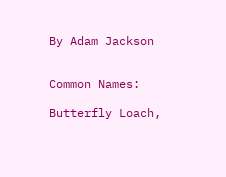By Adam Jackson


Common Names:

Butterfly Loach,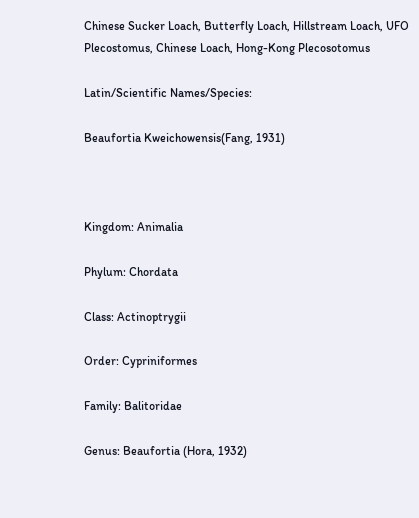Chinese Sucker Loach, Butterfly Loach, Hillstream Loach, UFO Plecostomus, Chinese Loach, Hong-Kong Plecosotomus

Latin/Scientific Names/Species:

Beaufortia Kweichowensis(Fang, 1931)



Kingdom: Animalia

Phylum: Chordata

Class: Actinoptrygii

Order: Cypriniformes

Family: Balitoridae

Genus: Beaufortia (Hora, 1932)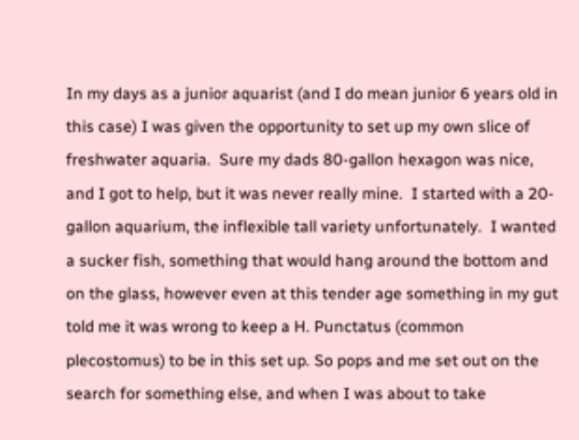In my days as a junior aquarist (and I do mean junior 6 years old in this case) I was given the opportunity to set up my own slice of freshwater aquaria.  Sure my dads 80-gallon hexagon was nice, and I got to help, but it was never really mine.  I started with a 20-gallon aquarium, the inflexible tall variety unfortunately.  I wanted a sucker fish, something that would hang around the bottom and on the glass, however even at this tender age something in my gut told me it was wrong to keep a H. Punctatus (common plecostomus) to be in this set up. So pops and me set out on the search for something else, and when I was about to take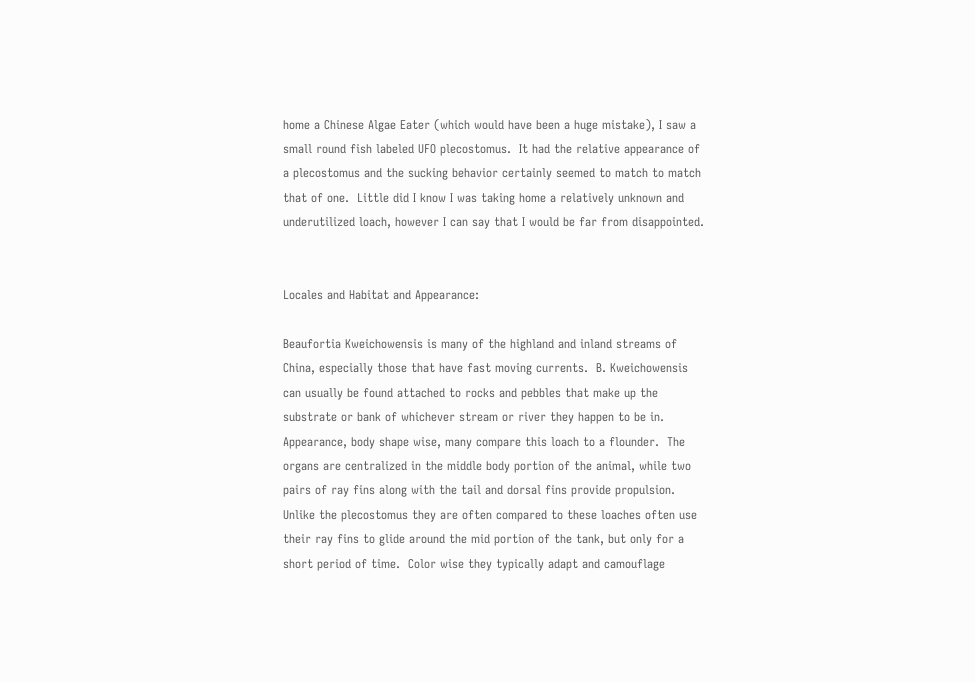home a Chinese Algae Eater (which would have been a huge mistake), I saw a small round fish labeled UFO plecostomus.  It had the relative appearance of a plecostomus and the sucking behavior certainly seemed to match to match that of one.  Little did I know I was taking home a relatively unknown and underutilized loach, however I can say that I would be far from disappointed.


Locales and Habitat and Appearance:

Beaufortia Kweichowensis is many of the highland and inland streams of China, especially those that have fast moving currents.  B. Kweichowensis can usually be found attached to rocks and pebbles that make up the substrate or bank of whichever stream or river they happen to be in.  Appearance, body shape wise, many compare this loach to a flounder.  The organs are centralized in the middle body portion of the animal, while two pairs of ray fins along with the tail and dorsal fins provide propulsion.  Unlike the plecostomus they are often compared to these loaches often use their ray fins to glide around the mid portion of the tank, but only for a short period of time.  Color wise they typically adapt and camouflage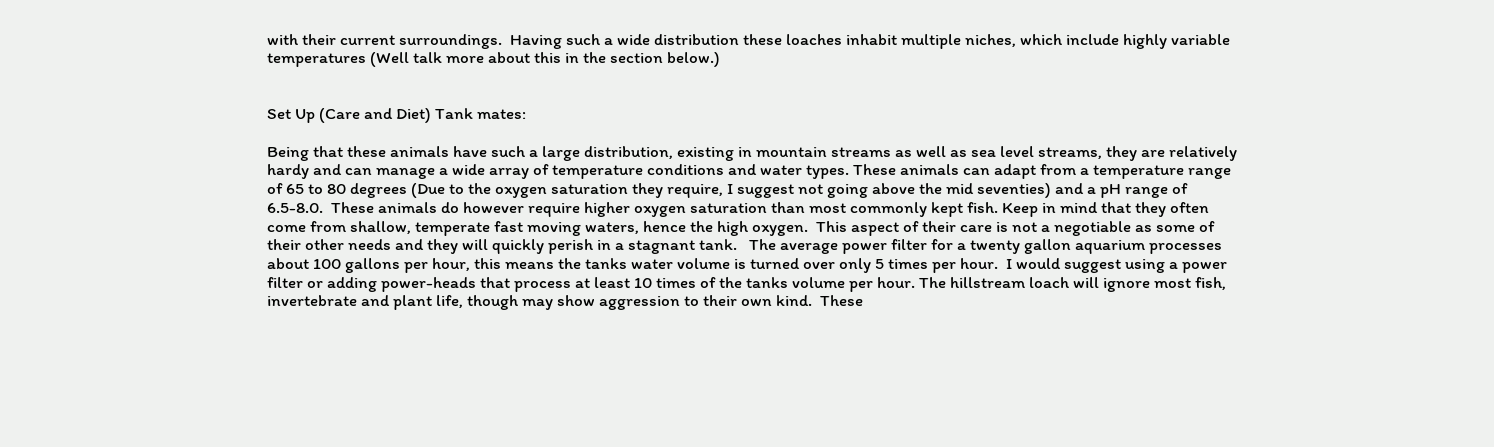with their current surroundings.  Having such a wide distribution these loaches inhabit multiple niches, which include highly variable temperatures (Well talk more about this in the section below.)


Set Up (Care and Diet) Tank mates:

Being that these animals have such a large distribution, existing in mountain streams as well as sea level streams, they are relatively hardy and can manage a wide array of temperature conditions and water types. These animals can adapt from a temperature range of 65 to 80 degrees (Due to the oxygen saturation they require, I suggest not going above the mid seventies) and a pH range of 6.5-8.0.  These animals do however require higher oxygen saturation than most commonly kept fish. Keep in mind that they often come from shallow, temperate fast moving waters, hence the high oxygen.  This aspect of their care is not a negotiable as some of their other needs and they will quickly perish in a stagnant tank.   The average power filter for a twenty gallon aquarium processes about 100 gallons per hour, this means the tanks water volume is turned over only 5 times per hour.  I would suggest using a power filter or adding power-heads that process at least 10 times of the tanks volume per hour. The hillstream loach will ignore most fish, invertebrate and plant life, though may show aggression to their own kind.  These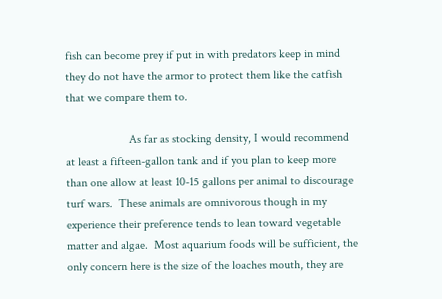fish can become prey if put in with predators keep in mind they do not have the armor to protect them like the catfish that we compare them to.

                     As far as stocking density, I would recommend at least a fifteen-gallon tank and if you plan to keep more than one allow at least 10-15 gallons per animal to discourage turf wars.  These animals are omnivorous though in my experience their preference tends to lean toward vegetable matter and algae.  Most aquarium foods will be sufficient, the only concern here is the size of the loaches mouth, they are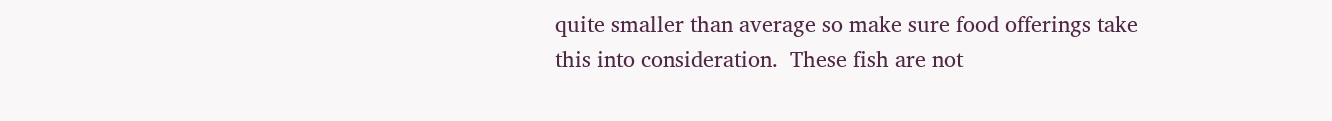quite smaller than average so make sure food offerings take this into consideration.  These fish are not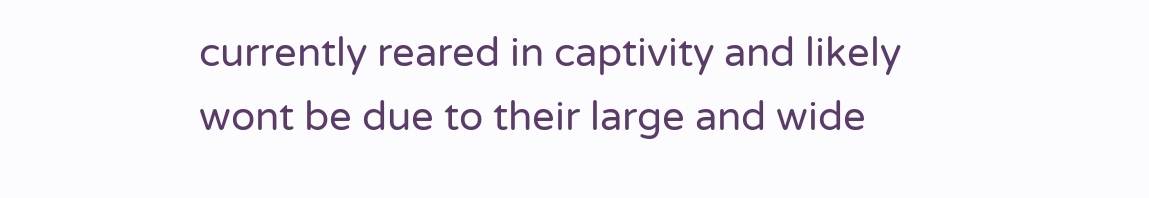currently reared in captivity and likely wont be due to their large and wide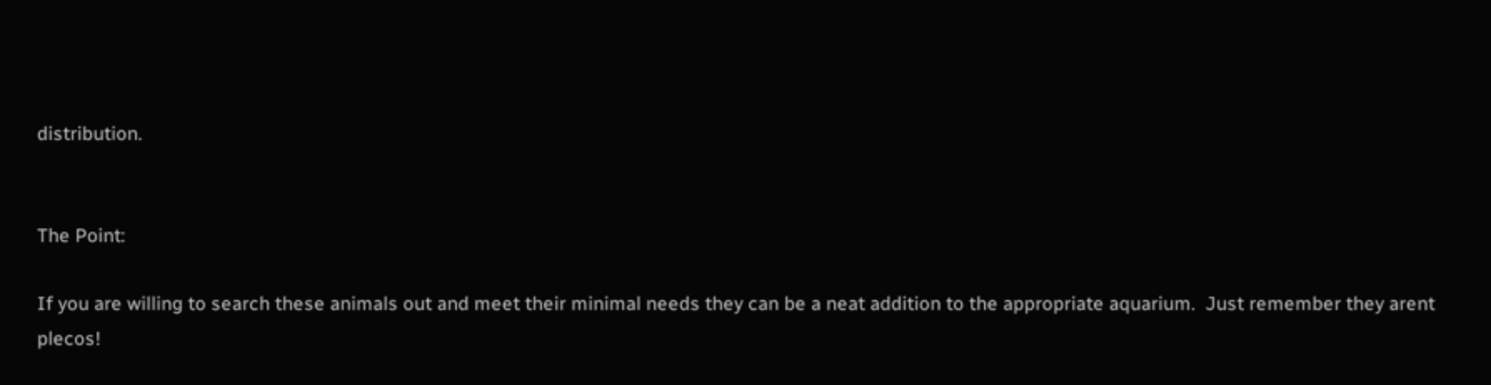distribution.


The Point:

If you are willing to search these animals out and meet their minimal needs they can be a neat addition to the appropriate aquarium.  Just remember they arent plecos!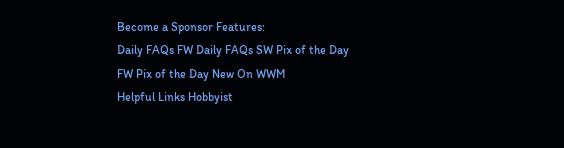Become a Sponsor Features:
Daily FAQs FW Daily FAQs SW Pix of the Day FW Pix of the Day New On WWM
Helpful Links Hobbyist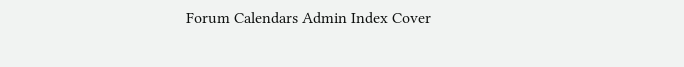Forum Calendars Admin Index Cover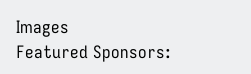Images
Featured Sponsors: